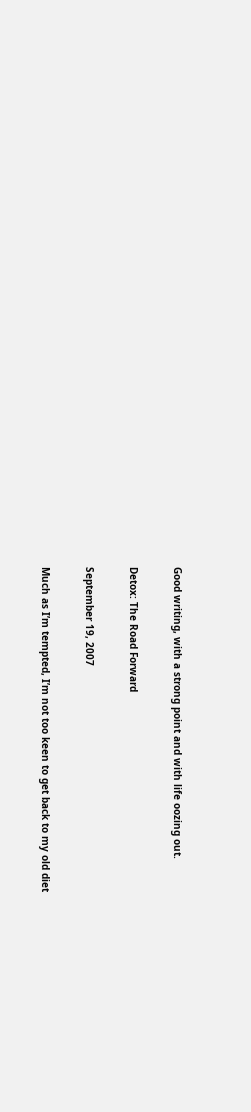Good writing, with a strong point and with life oozing out.

Detox: The Road Forward

September 19, 2007

Much as I’m tempted, I’m not too keen to get back to my old diet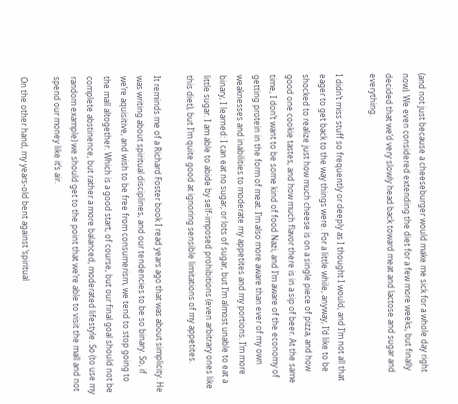(and not just because a cheeseburger would make me sick for a whole day right now). We even considered extending the diet for a few more weeks, but finally decided that we’d very slowly head back toward meat and lactose and sugar and everything.

I didn’t miss stuff so frequently or deeply as I thought I would, and I’m not all that eager to get back to the way things were. For a little while, anyway, I’d like to be shocked to realize just how much cheese is on a single piece of pizza, and how good one cookie tastes, and how much flavor there is in a sip of beer. At the same time, I don’t want to be some kind of food Nazi, and I’m aware of the economy of getting protein in the form of meat. I’m also more aware than ever of my own weaknesses and inabilities to moderate my appetites and my portions. I’m more binary, I learned: I can eat no sugar, or lots of sugar, but I’m almost unable to eat a little sugar. I am able to abide by self-imposed prohibitions (even arbitrary ones like this diet), but I’m quite good at ignoring sensible limitations of my appetites.

It reminds me of a Richard Foster book I read years ago that was about simplicity. He was writing about spiritual disciplines, and our tendencies to be so binary. So, if we’re aquisitive, and wish to be free from consumerism, we tend to stop going to the mall altogether. Which is a good start, of course, but our final goal should not be complete abstinence, but rather a more balanced, moderated lifestyle. So (to use my random example) we should get to the point that we’re able to visit the mall and not spend our money like it’s air.

On the other hand, my years-old bent against ‘spiritual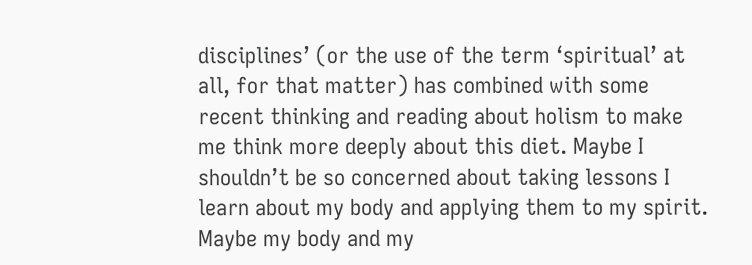disciplines’ (or the use of the term ‘spiritual’ at all, for that matter) has combined with some recent thinking and reading about holism to make me think more deeply about this diet. Maybe I shouldn’t be so concerned about taking lessons I learn about my body and applying them to my spirit. Maybe my body and my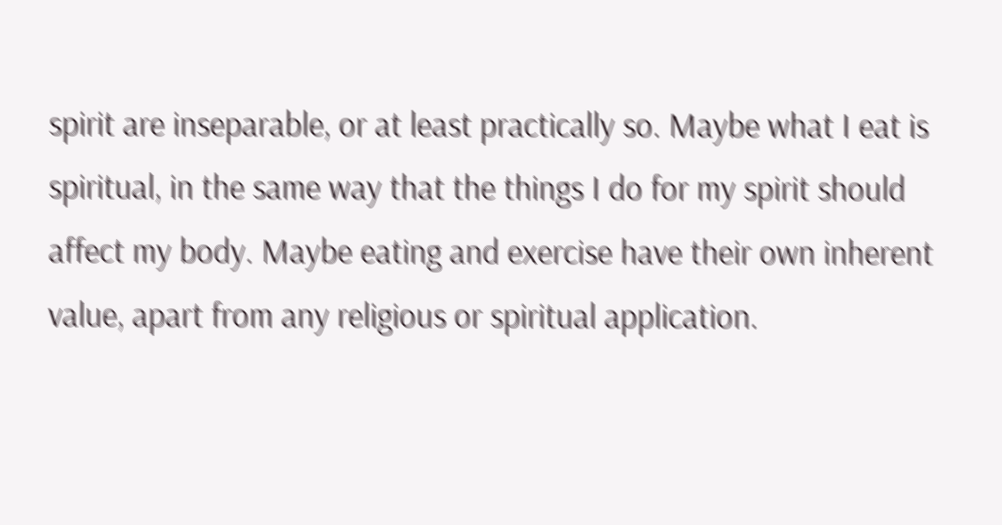spirit are inseparable, or at least practically so. Maybe what I eat is spiritual, in the same way that the things I do for my spirit should affect my body. Maybe eating and exercise have their own inherent value, apart from any religious or spiritual application.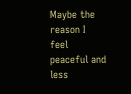Maybe the reason I feel peaceful and less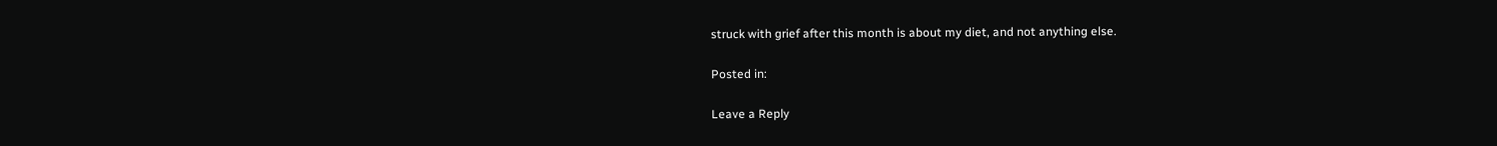struck with grief after this month is about my diet, and not anything else.

Posted in:

Leave a Reply